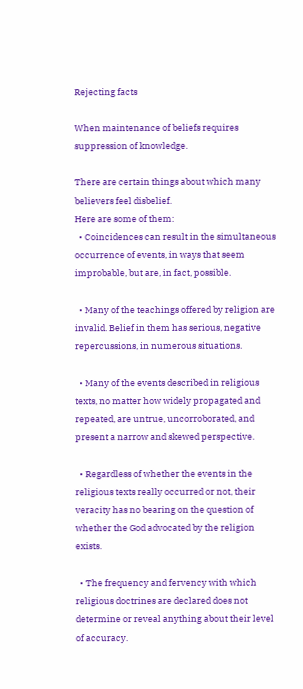Rejecting facts

When maintenance of beliefs requires suppression of knowledge.

There are certain things about which many believers feel disbelief.
Here are some of them:
  • Coincidences can result in the simultaneous occurrence of events, in ways that seem improbable, but are, in fact, possible.

  • Many of the teachings offered by religion are invalid. Belief in them has serious, negative repercussions, in numerous situations.

  • Many of the events described in religious texts, no matter how widely propagated and repeated, are untrue, uncorroborated, and present a narrow and skewed perspective.

  • Regardless of whether the events in the religious texts really occurred or not, their veracity has no bearing on the question of whether the God advocated by the religion exists.

  • The frequency and fervency with which religious doctrines are declared does not determine or reveal anything about their level of accuracy.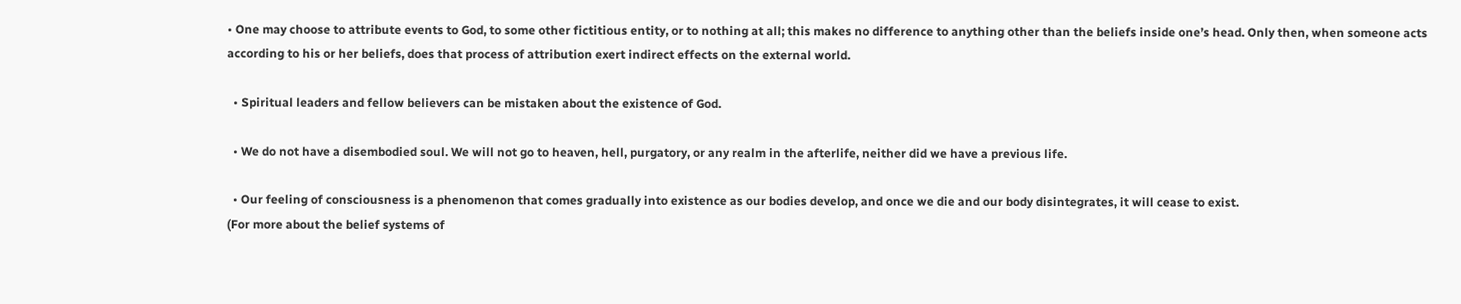• One may choose to attribute events to God, to some other fictitious entity, or to nothing at all; this makes no difference to anything other than the beliefs inside one’s head. Only then, when someone acts according to his or her beliefs, does that process of attribution exert indirect effects on the external world.

  • Spiritual leaders and fellow believers can be mistaken about the existence of God.

  • We do not have a disembodied soul. We will not go to heaven, hell, purgatory, or any realm in the afterlife, neither did we have a previous life.

  • Our feeling of consciousness is a phenomenon that comes gradually into existence as our bodies develop, and once we die and our body disintegrates, it will cease to exist.
(For more about the belief systems of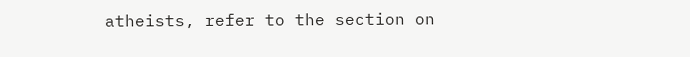atheists, refer to the section on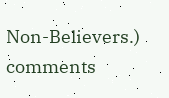Non-Believers.)
comments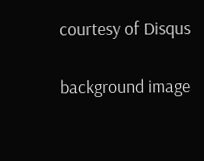courtesy of Disqus

background image